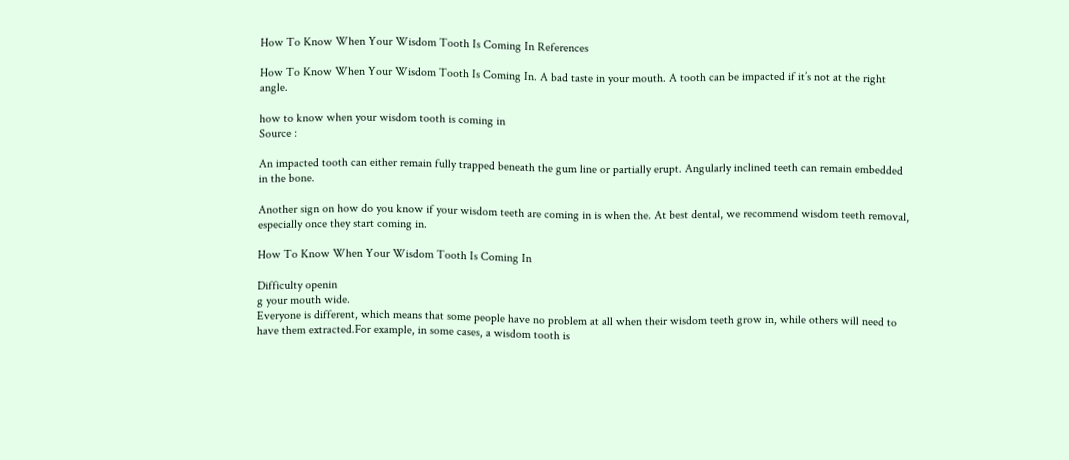How To Know When Your Wisdom Tooth Is Coming In References

How To Know When Your Wisdom Tooth Is Coming In. A bad taste in your mouth. A tooth can be impacted if it’s not at the right angle.

how to know when your wisdom tooth is coming in
Source :

An impacted tooth can either remain fully trapped beneath the gum line or partially erupt. Angularly inclined teeth can remain embedded in the bone.

Another sign on how do you know if your wisdom teeth are coming in is when the. At best dental, we recommend wisdom teeth removal, especially once they start coming in.

How To Know When Your Wisdom Tooth Is Coming In

Difficulty openin
g your mouth wide.
Everyone is different, which means that some people have no problem at all when their wisdom teeth grow in, while others will need to have them extracted.For example, in some cases, a wisdom tooth is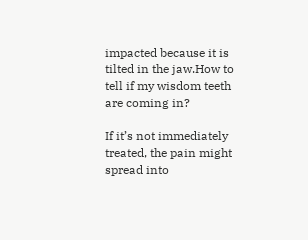impacted because it is tilted in the jaw.How to tell if my wisdom teeth are coming in?

If it’s not immediately treated, the pain might spread into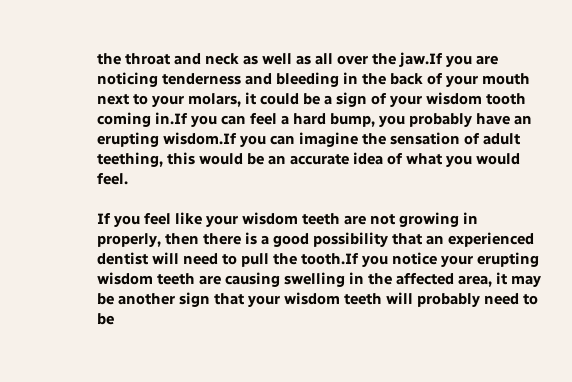the throat and neck as well as all over the jaw.If you are noticing tenderness and bleeding in the back of your mouth next to your molars, it could be a sign of your wisdom tooth coming in.If you can feel a hard bump, you probably have an erupting wisdom.If you can imagine the sensation of adult teething, this would be an accurate idea of what you would feel.

If you feel like your wisdom teeth are not growing in properly, then there is a good possibility that an experienced dentist will need to pull the tooth.If you notice your erupting wisdom teeth are causing swelling in the affected area, it may be another sign that your wisdom teeth will probably need to be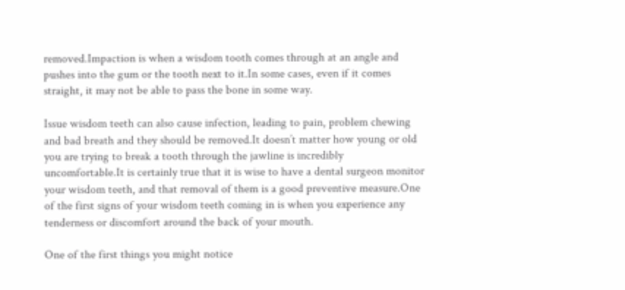removed.Impaction is when a wisdom tooth comes through at an angle and pushes into the gum or the tooth next to it.In some cases, even if it comes straight, it may not be able to pass the bone in some way.

Issue wisdom teeth can also cause infection, leading to pain, problem chewing and bad breath and they should be removed.It doesn’t matter how young or old you are trying to break a tooth through the jawline is incredibly uncomfortable.It is certainly true that it is wise to have a dental surgeon monitor your wisdom teeth, and that removal of them is a good preventive measure.One of the first signs of your wisdom teeth coming in is when you experience any tenderness or discomfort around the back of your mouth.

One of the first things you might notice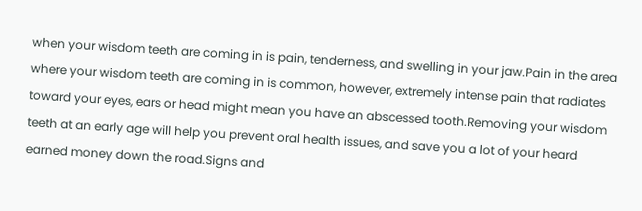when your wisdom teeth are coming in is pain, tenderness, and swelling in your jaw.Pain in the area where your wisdom teeth are coming in is common, however, extremely intense pain that radiates toward your eyes, ears or head might mean you have an abscessed tooth.Removing your wisdom teeth at an early age will help you prevent oral health issues, and save you a lot of your heard earned money down the road.Signs and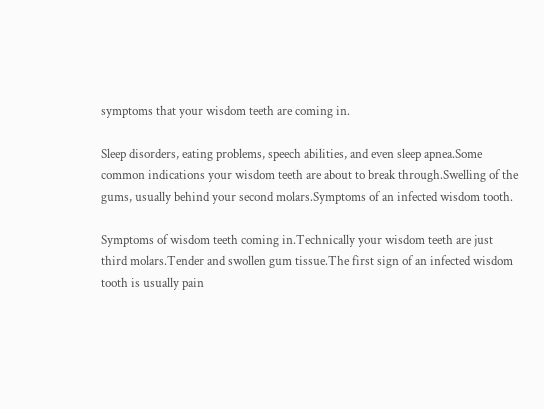symptoms that your wisdom teeth are coming in.

Sleep disorders, eating problems, speech abilities, and even sleep apnea.Some common indications your wisdom teeth are about to break through.Swelling of the gums, usually behind your second molars.Symptoms of an infected wisdom tooth.

Symptoms of wisdom teeth coming in.Technically your wisdom teeth are just third molars.Tender and swollen gum tissue.The first sign of an infected wisdom tooth is usually pain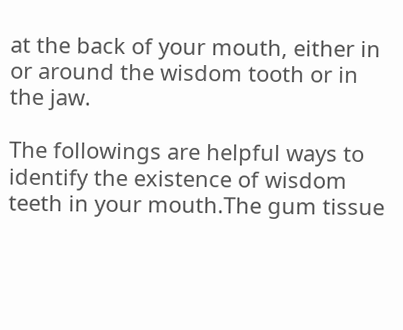at the back of your mouth, either in or around the wisdom tooth or in the jaw.

The followings are helpful ways to identify the existence of wisdom teeth in your mouth.The gum tissue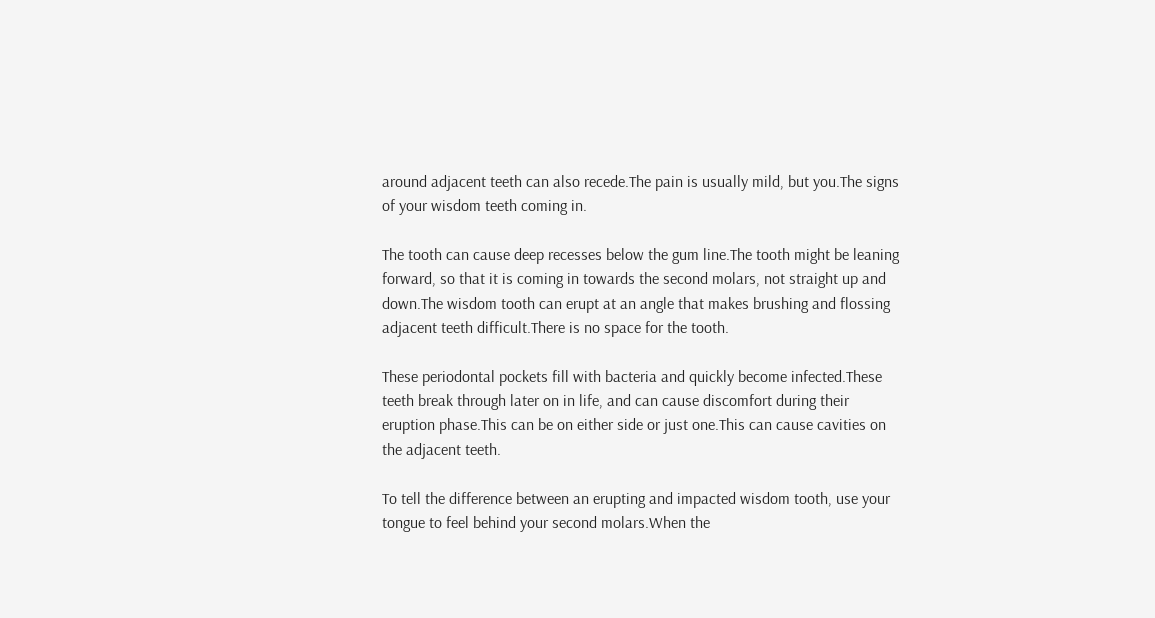around adjacent teeth can also recede.The pain is usually mild, but you.The signs of your wisdom teeth coming in.

The tooth can cause deep recesses below the gum line.The tooth might be leaning forward, so that it is coming in towards the second molars, not straight up and down.The wisdom tooth can erupt at an angle that makes brushing and flossing adjacent teeth difficult.There is no space for the tooth.

These periodontal pockets fill with bacteria and quickly become infected.These teeth break through later on in life, and can cause discomfort during their eruption phase.This can be on either side or just one.This can cause cavities on the adjacent teeth.

To tell the difference between an erupting and impacted wisdom tooth, use your tongue to feel behind your second molars.When the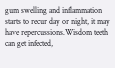gum swelling and inflammation starts to recur day or night, it may have repercussions.Wisdom teeth can get infected,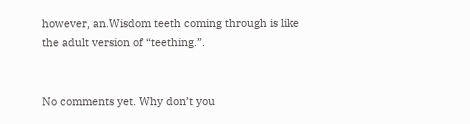however, an.Wisdom teeth coming through is like the adult version of “teething.”.


No comments yet. Why don’t you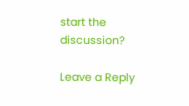start the discussion?

Leave a Reply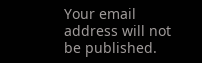Your email address will not be published.